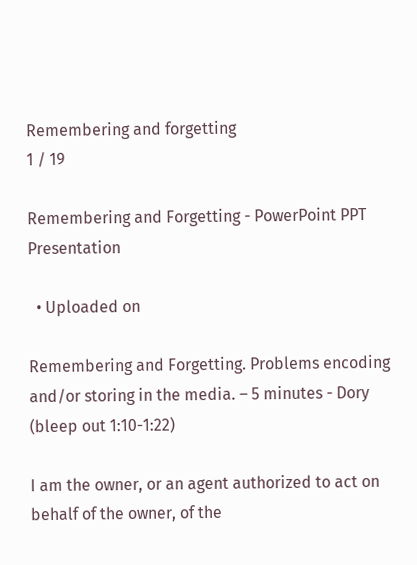Remembering and forgetting
1 / 19

Remembering and Forgetting - PowerPoint PPT Presentation

  • Uploaded on

Remembering and Forgetting. Problems encoding and/or storing in the media. – 5 minutes - Dory (bleep out 1:10-1:22)

I am the owner, or an agent authorized to act on behalf of the owner, of the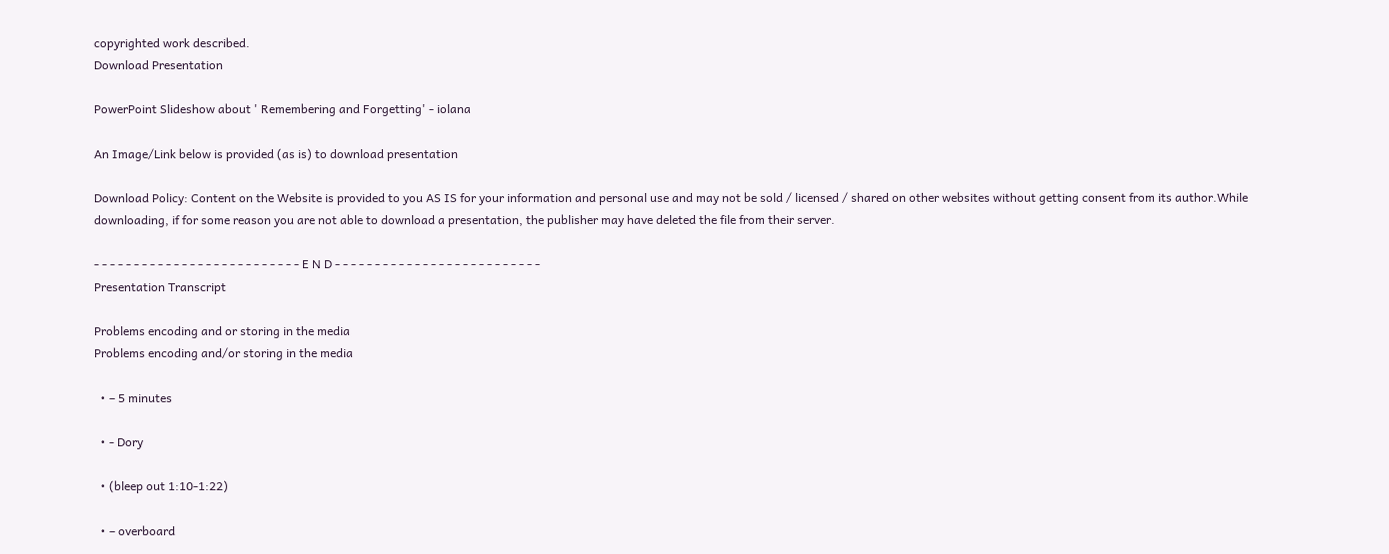copyrighted work described.
Download Presentation

PowerPoint Slideshow about ' Remembering and Forgetting' - iolana

An Image/Link below is provided (as is) to download presentation

Download Policy: Content on the Website is provided to you AS IS for your information and personal use and may not be sold / licensed / shared on other websites without getting consent from its author.While downloading, if for some reason you are not able to download a presentation, the publisher may have deleted the file from their server.

- - - - - - - - - - - - - - - - - - - - - - - - - - E N D - - - - - - - - - - - - - - - - - - - - - - - - - -
Presentation Transcript

Problems encoding and or storing in the media
Problems encoding and/or storing in the media

  • – 5 minutes

  • - Dory

  • (bleep out 1:10-1:22)

  • – overboard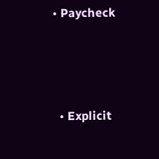• Paycheck



  • Explicit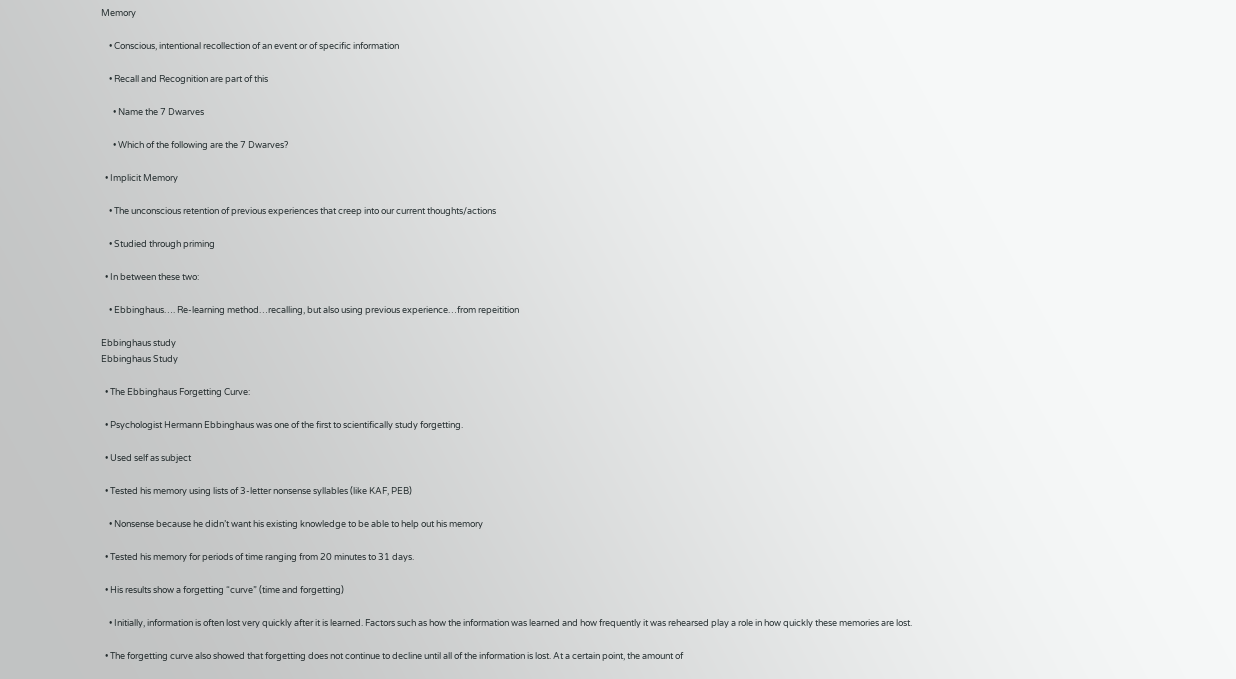Memory

    • Conscious, intentional recollection of an event or of specific information

    • Recall and Recognition are part of this

      • Name the 7 Dwarves

      • Which of the following are the 7 Dwarves?

  • Implicit Memory

    • The unconscious retention of previous experiences that creep into our current thoughts/actions

    • Studied through priming

  • In between these two:

    • Ebbinghaus…. Re-learning method…recalling, but also using previous experience…from repeitition

Ebbinghaus study
Ebbinghaus Study

  • The Ebbinghaus Forgetting Curve:

  • Psychologist Hermann Ebbinghaus was one of the first to scientifically study forgetting.

  • Used self as subject

  • Tested his memory using lists of 3-letter nonsense syllables (like KAF, PEB)

    • Nonsense because he didn’t want his existing knowledge to be able to help out his memory

  • Tested his memory for periods of time ranging from 20 minutes to 31 days.

  • His results show a forgetting “curve” (time and forgetting)

    • Initially, information is often lost very quickly after it is learned. Factors such as how the information was learned and how frequently it was rehearsed play a role in how quickly these memories are lost.

  • The forgetting curve also showed that forgetting does not continue to decline until all of the information is lost. At a certain point, the amount of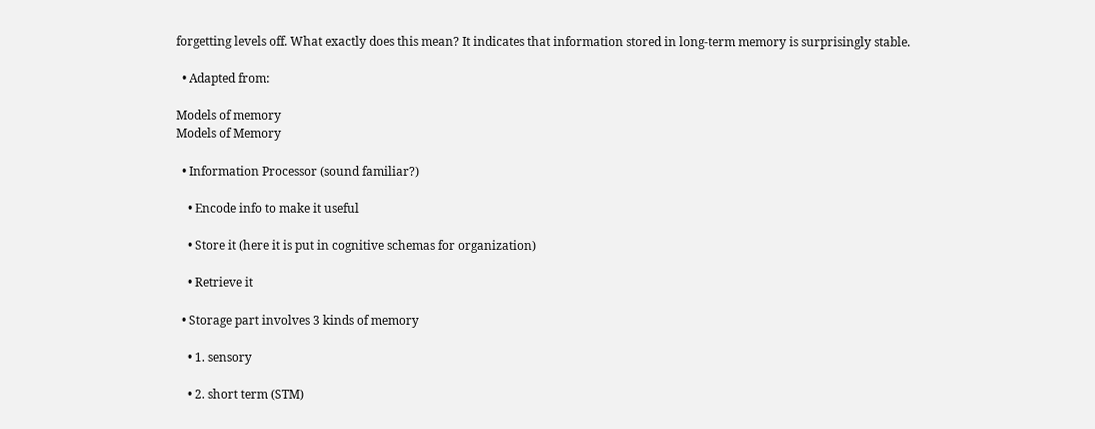forgetting levels off. What exactly does this mean? It indicates that information stored in long-term memory is surprisingly stable.

  • Adapted from:

Models of memory
Models of Memory

  • Information Processor (sound familiar?)

    • Encode info to make it useful

    • Store it (here it is put in cognitive schemas for organization)

    • Retrieve it

  • Storage part involves 3 kinds of memory

    • 1. sensory

    • 2. short term (STM)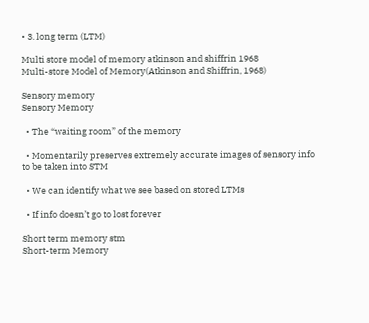• 3. long term (LTM)

Multi store model of memory atkinson and shiffrin 1968
Multi-store Model of Memory(Atkinson and Shiffrin, 1968)

Sensory memory
Sensory Memory

  • The “waiting room” of the memory

  • Momentarily preserves extremely accurate images of sensory info to be taken into STM

  • We can identify what we see based on stored LTMs

  • If info doesn’t go to lost forever

Short term memory stm
Short-term Memory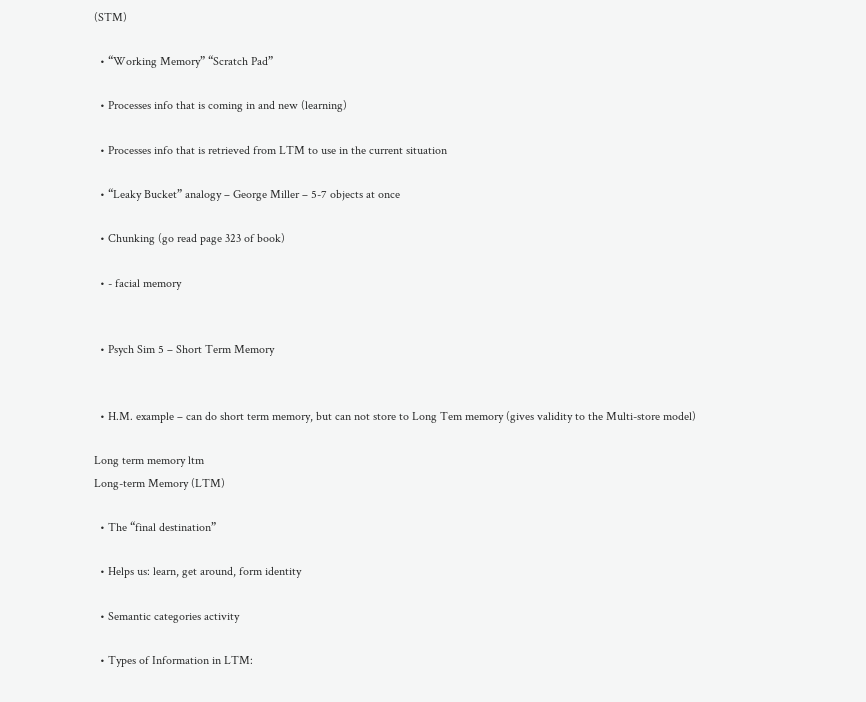(STM)

  • “Working Memory” “Scratch Pad”

  • Processes info that is coming in and new (learning)

  • Processes info that is retrieved from LTM to use in the current situation

  • “Leaky Bucket” analogy – George Miller – 5-7 objects at once

  • Chunking (go read page 323 of book)

  • - facial memory


  • Psych Sim 5 – Short Term Memory


  • H.M. example – can do short term memory, but can not store to Long Tem memory (gives validity to the Multi-store model)

Long term memory ltm
Long-term Memory (LTM)

  • The “final destination”

  • Helps us: learn, get around, form identity

  • Semantic categories activity

  • Types of Information in LTM: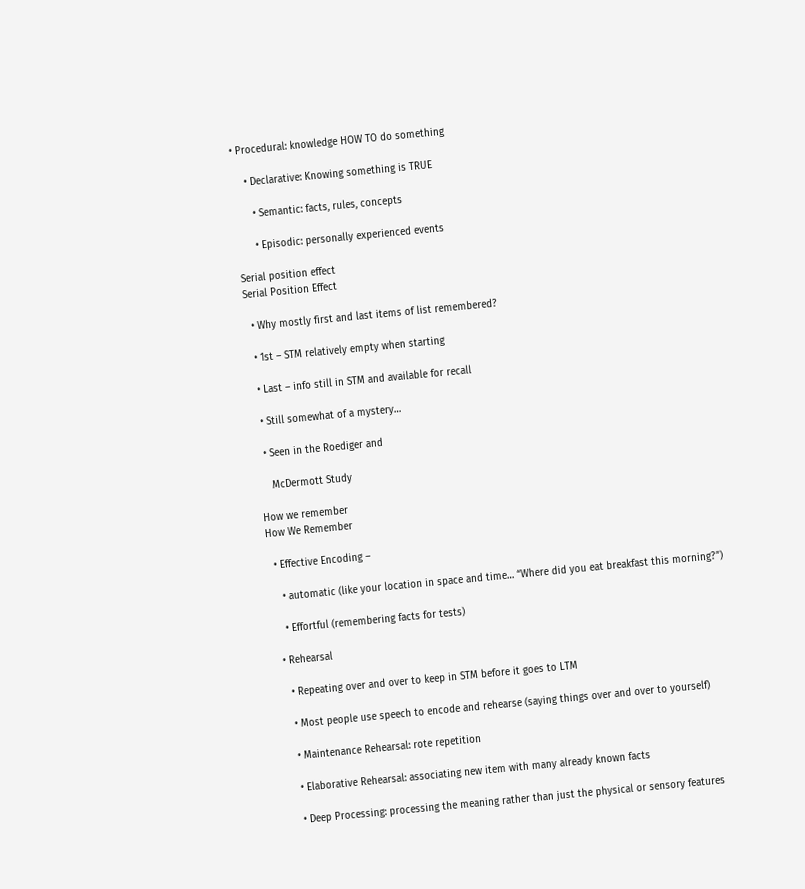• Procedural: knowledge HOW TO do something

    • Declarative: Knowing something is TRUE

      • Semantic: facts, rules, concepts

      • Episodic: personally experienced events

Serial position effect
Serial Position Effect

  • Why mostly first and last items of list remembered?

  • 1st – STM relatively empty when starting

  • Last – info still in STM and available for recall

  • Still somewhat of a mystery…

  • Seen in the Roediger and

    McDermott Study

How we remember
How We Remember

  • Effective Encoding –

    • automatic (like your location in space and time… “Where did you eat breakfast this morning?”)

    • Effortful (remembering facts for tests)

  • Rehearsal

    • Repeating over and over to keep in STM before it goes to LTM

    • Most people use speech to encode and rehearse (saying things over and over to yourself)

    • Maintenance Rehearsal: rote repetition

    • Elaborative Rehearsal: associating new item with many already known facts

    • Deep Processing: processing the meaning rather than just the physical or sensory features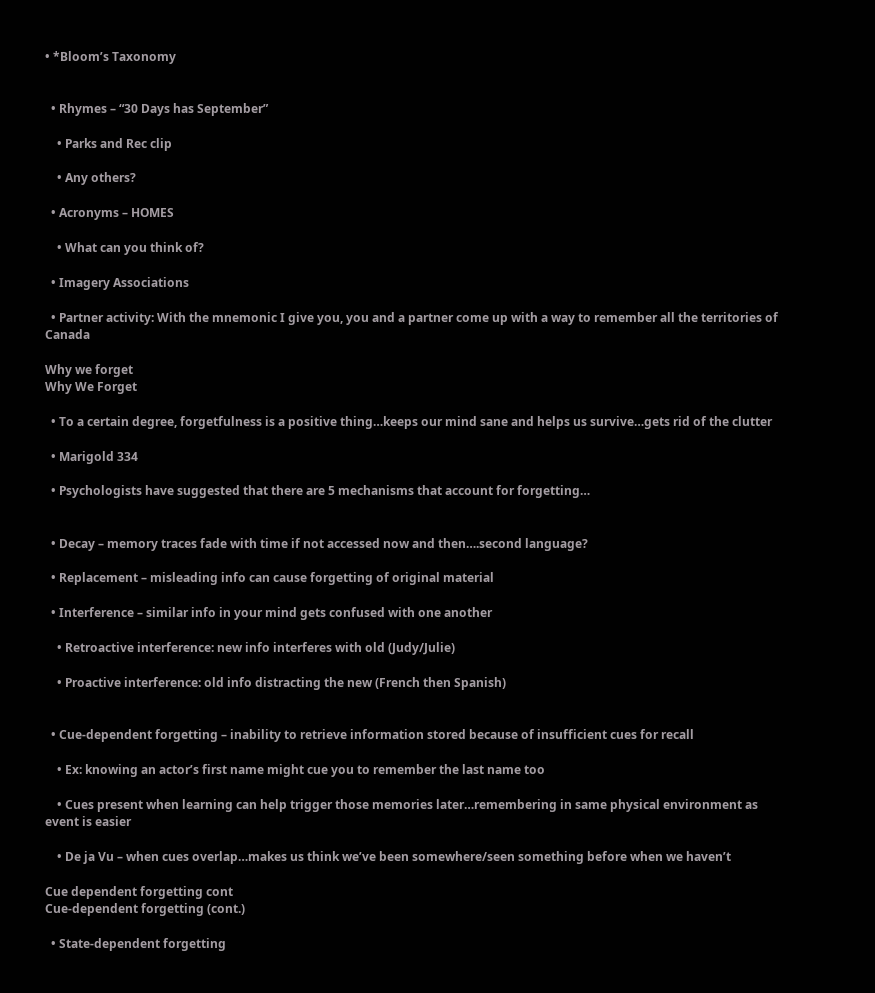• *Bloom’s Taxonomy


  • Rhymes – “30 Days has September”

    • Parks and Rec clip

    • Any others?

  • Acronyms – HOMES

    • What can you think of?

  • Imagery Associations

  • Partner activity: With the mnemonic I give you, you and a partner come up with a way to remember all the territories of Canada

Why we forget
Why We Forget

  • To a certain degree, forgetfulness is a positive thing…keeps our mind sane and helps us survive…gets rid of the clutter

  • Marigold 334

  • Psychologists have suggested that there are 5 mechanisms that account for forgetting…


  • Decay – memory traces fade with time if not accessed now and then….second language?

  • Replacement – misleading info can cause forgetting of original material

  • Interference – similar info in your mind gets confused with one another

    • Retroactive interference: new info interferes with old (Judy/Julie)

    • Proactive interference: old info distracting the new (French then Spanish)


  • Cue-dependent forgetting – inability to retrieve information stored because of insufficient cues for recall

    • Ex: knowing an actor’s first name might cue you to remember the last name too

    • Cues present when learning can help trigger those memories later…remembering in same physical environment as event is easier

    • De ja Vu – when cues overlap…makes us think we’ve been somewhere/seen something before when we haven’t

Cue dependent forgetting cont
Cue-dependent forgetting (cont.)

  • State-dependent forgetting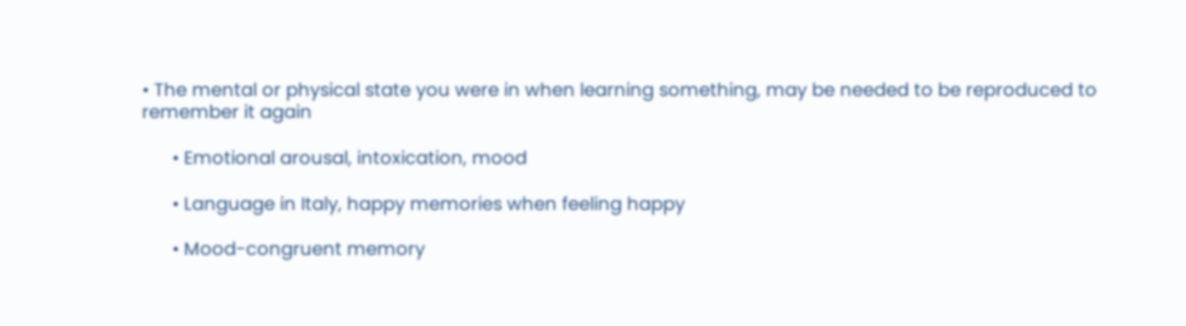• The mental or physical state you were in when learning something, may be needed to be reproduced to remember it again

      • Emotional arousal, intoxication, mood

      • Language in Italy, happy memories when feeling happy

      • Mood-congruent memory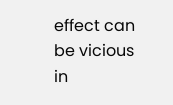effect can be vicious in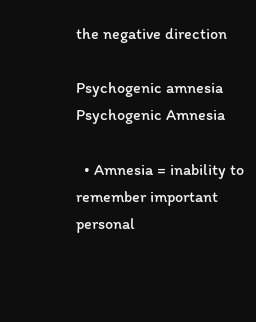the negative direction

Psychogenic amnesia
Psychogenic Amnesia

  • Amnesia = inability to remember important personal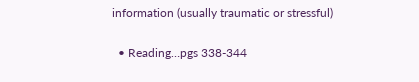information (usually traumatic or stressful)

  • Reading…pgs 338-344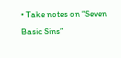• Take notes on “Seven Basic Sins”